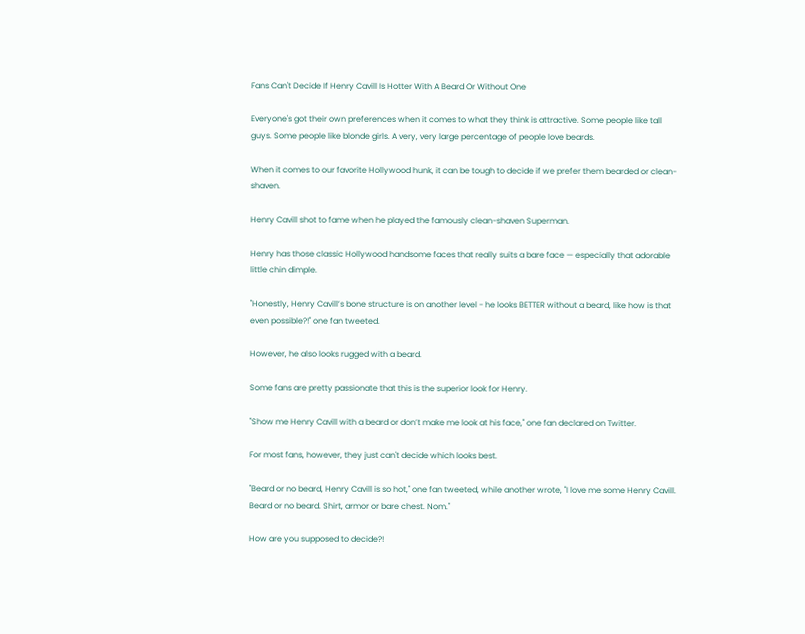Fans Can't Decide If Henry Cavill Is Hotter With A Beard Or Without One

Everyone's got their own preferences when it comes to what they think is attractive. Some people like tall guys. Some people like blonde girls. A very, very large percentage of people love beards.

When it comes to our favorite Hollywood hunk, it can be tough to decide if we prefer them bearded or clean-shaven.

Henry Cavill shot to fame when he played the famously clean-shaven Superman.

Henry has those classic Hollywood handsome faces that really suits a bare face — especially that adorable little chin dimple.

"Honestly, Henry Cavill’s bone structure is on another level - he looks BETTER without a beard, like how is that even possible?!" one fan tweeted.

However, he also looks rugged with a beard.

Some fans are pretty passionate that this is the superior look for Henry.

"Show me Henry Cavill with a beard or don’t make me look at his face," one fan declared on Twitter.

For most fans, however, they just can't decide which looks best.

"Beard or no beard, Henry Cavill is so hot," one fan tweeted, while another wrote, "I love me some Henry Cavill. Beard or no beard. Shirt, armor or bare chest. Nom."

How are you supposed to decide?!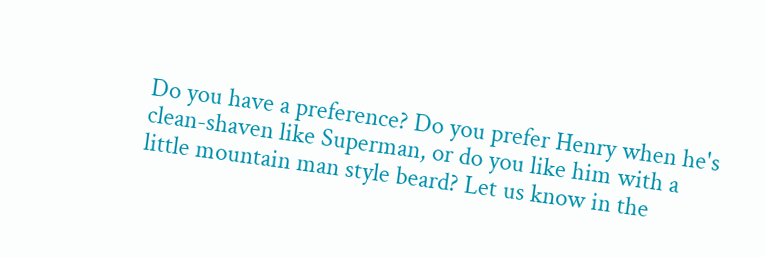Do you have a preference? Do you prefer Henry when he's clean-shaven like Superman, or do you like him with a little mountain man style beard? Let us know in the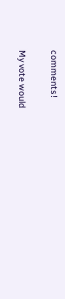comments!

My vote would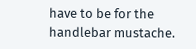have to be for the handlebar mustache.